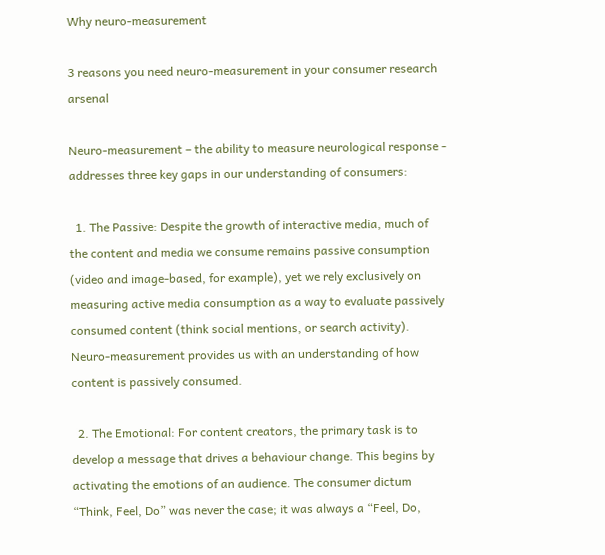Why neuro-measurement

3 reasons you need neuro-measurement in your consumer research arsenal

Neuro-measurement – the ability to measure neurological response - addresses three key gaps in our understanding of consumers:

  1. The Passive: Despite the growth of interactive media, much of the content and media we consume remains passive consumption (video and image-based, for example), yet we rely exclusively on measuring active media consumption as a way to evaluate passively consumed content (think social mentions, or search activity). Neuro-measurement provides us with an understanding of how content is passively consumed.

  2. The Emotional: For content creators, the primary task is to develop a message that drives a behaviour change. This begins by activating the emotions of an audience. The consumer dictum “Think, Feel, Do” was never the case; it was always a “Feel, Do,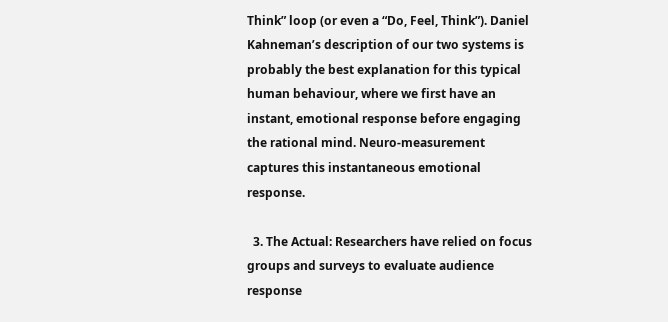Think” loop (or even a “Do, Feel, Think”). Daniel Kahneman’s description of our two systems is probably the best explanation for this typical human behaviour, where we first have an instant, emotional response before engaging the rational mind. Neuro-measurement captures this instantaneous emotional response.

  3. The Actual: Researchers have relied on focus groups and surveys to evaluate audience response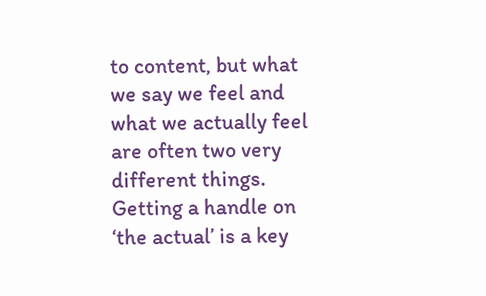to content, but what we say we feel and what we actually feel are often two very different things. Getting a handle on ‘the actual’ is a key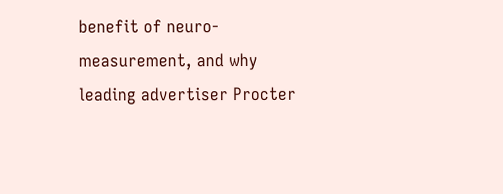benefit of neuro-measurement, and why leading advertiser Procter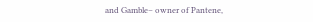and Gamble– owner of Pantene,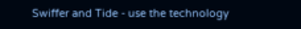Swiffer and Tide - use the technology